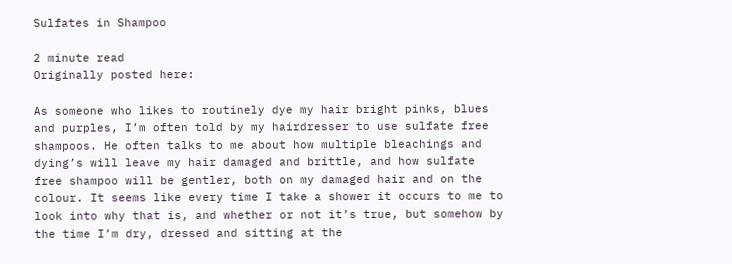Sulfates in Shampoo

2 minute read
Originally posted here:

As someone who likes to routinely dye my hair bright pinks, blues and purples, I’m often told by my hairdresser to use sulfate free shampoos. He often talks to me about how multiple bleachings and dying’s will leave my hair damaged and brittle, and how sulfate free shampoo will be gentler, both on my damaged hair and on the colour. It seems like every time I take a shower it occurs to me to look into why that is, and whether or not it’s true, but somehow by the time I’m dry, dressed and sitting at the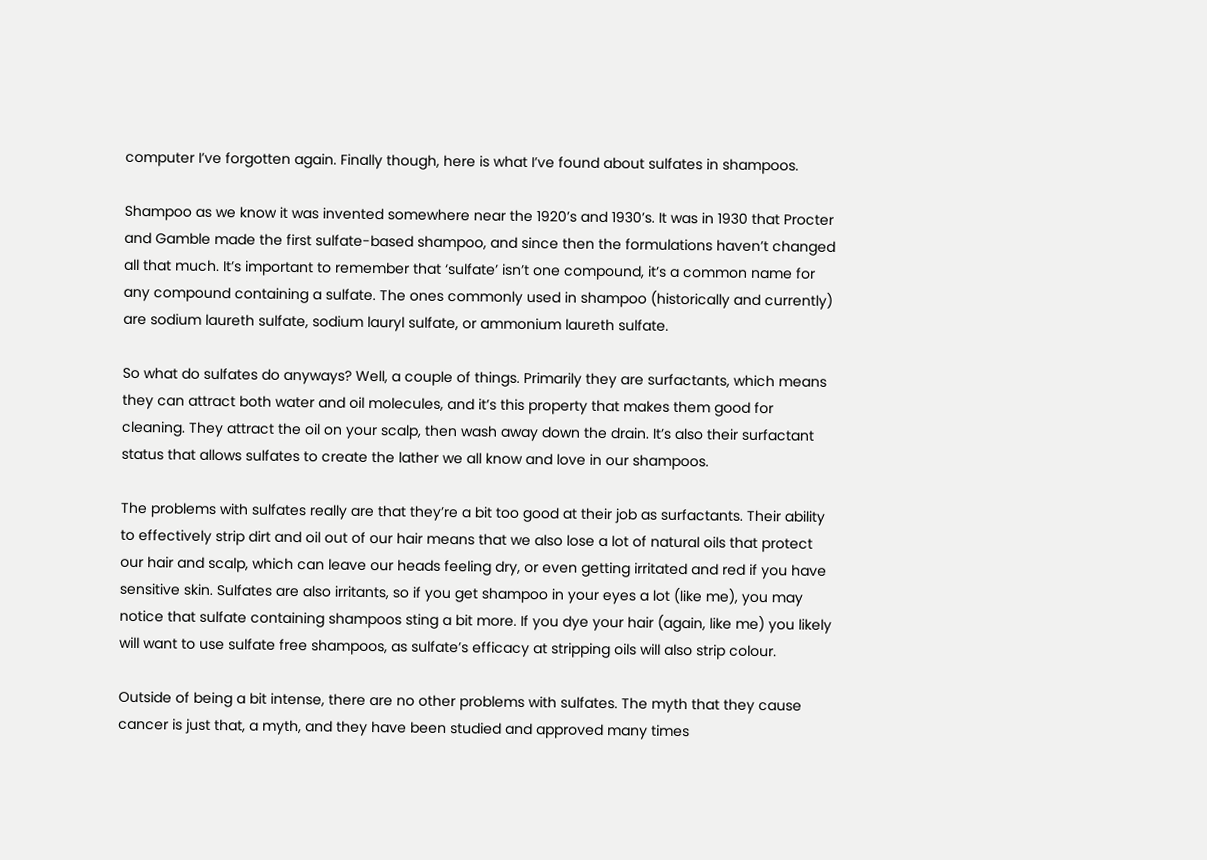computer I’ve forgotten again. Finally though, here is what I’ve found about sulfates in shampoos.

Shampoo as we know it was invented somewhere near the 1920’s and 1930’s. It was in 1930 that Procter and Gamble made the first sulfate-based shampoo, and since then the formulations haven’t changed all that much. It’s important to remember that ‘sulfate’ isn’t one compound, it’s a common name for any compound containing a sulfate. The ones commonly used in shampoo (historically and currently) are sodium laureth sulfate, sodium lauryl sulfate, or ammonium laureth sulfate.

So what do sulfates do anyways? Well, a couple of things. Primarily they are surfactants, which means they can attract both water and oil molecules, and it’s this property that makes them good for cleaning. They attract the oil on your scalp, then wash away down the drain. It’s also their surfactant status that allows sulfates to create the lather we all know and love in our shampoos.

The problems with sulfates really are that they’re a bit too good at their job as surfactants. Their ability to effectively strip dirt and oil out of our hair means that we also lose a lot of natural oils that protect our hair and scalp, which can leave our heads feeling dry, or even getting irritated and red if you have sensitive skin. Sulfates are also irritants, so if you get shampoo in your eyes a lot (like me), you may notice that sulfate containing shampoos sting a bit more. If you dye your hair (again, like me) you likely will want to use sulfate free shampoos, as sulfate’s efficacy at stripping oils will also strip colour.

Outside of being a bit intense, there are no other problems with sulfates. The myth that they cause cancer is just that, a myth, and they have been studied and approved many times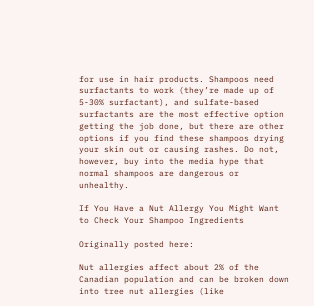for use in hair products. Shampoos need surfactants to work (they’re made up of 5-30% surfactant), and sulfate-based surfactants are the most effective option getting the job done, but there are other options if you find these shampoos drying your skin out or causing rashes. Do not, however, buy into the media hype that normal shampoos are dangerous or unhealthy.

If You Have a Nut Allergy You Might Want to Check Your Shampoo Ingredients

Originally posted here:

Nut allergies affect about 2% of the Canadian population and can be broken down into tree nut allergies (like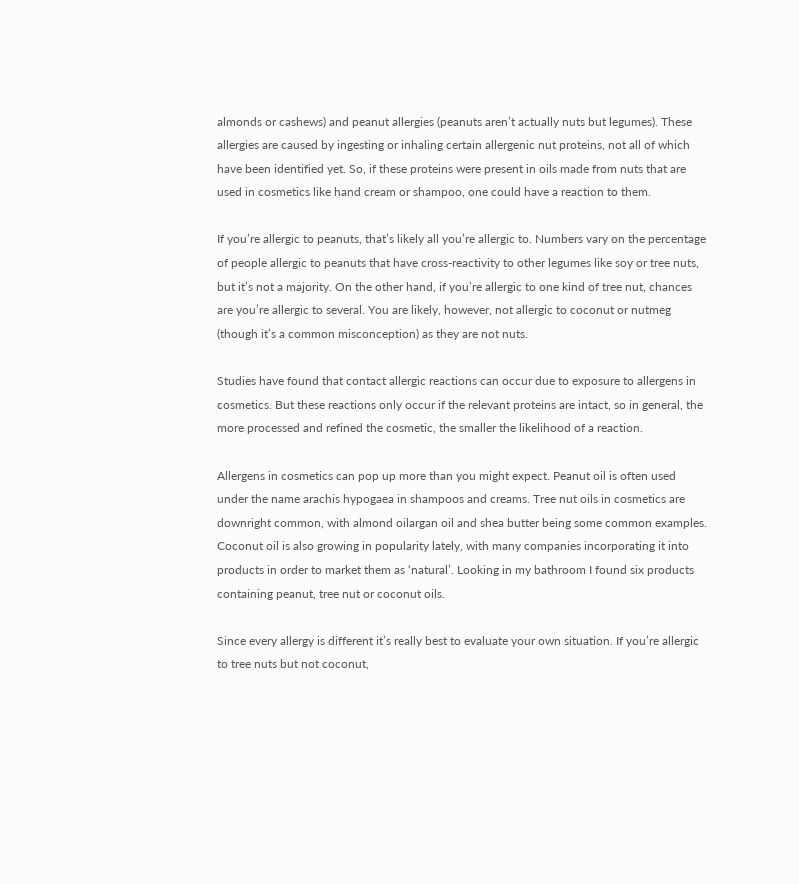almonds or cashews) and peanut allergies (peanuts aren’t actually nuts but legumes). These allergies are caused by ingesting or inhaling certain allergenic nut proteins, not all of which have been identified yet. So, if these proteins were present in oils made from nuts that are used in cosmetics like hand cream or shampoo, one could have a reaction to them.

If you’re allergic to peanuts, that’s likely all you’re allergic to. Numbers vary on the percentage of people allergic to peanuts that have cross-reactivity to other legumes like soy or tree nuts, but it’s not a majority. On the other hand, if you’re allergic to one kind of tree nut, chances are you’re allergic to several. You are likely, however, not allergic to coconut or nutmeg (though it’s a common misconception) as they are not nuts.

Studies have found that contact allergic reactions can occur due to exposure to allergens in cosmetics. But these reactions only occur if the relevant proteins are intact, so in general, the more processed and refined the cosmetic, the smaller the likelihood of a reaction.

Allergens in cosmetics can pop up more than you might expect. Peanut oil is often used under the name arachis hypogaea in shampoos and creams. Tree nut oils in cosmetics are downright common, with almond oilargan oil and shea butter being some common examples. Coconut oil is also growing in popularity lately, with many companies incorporating it into products in order to market them as ‘natural’. Looking in my bathroom I found six products containing peanut, tree nut or coconut oils.

Since every allergy is different it’s really best to evaluate your own situation. If you’re allergic to tree nuts but not coconut,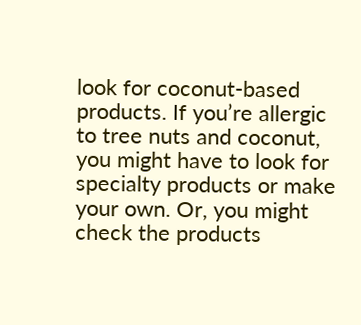look for coconut-based products. If you’re allergic to tree nuts and coconut, you might have to look for specialty products or make your own. Or, you might check the products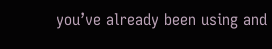you’ve already been using and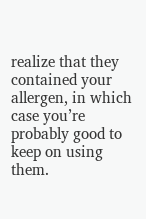realize that they contained your allergen, in which case you’re probably good to keep on using them.